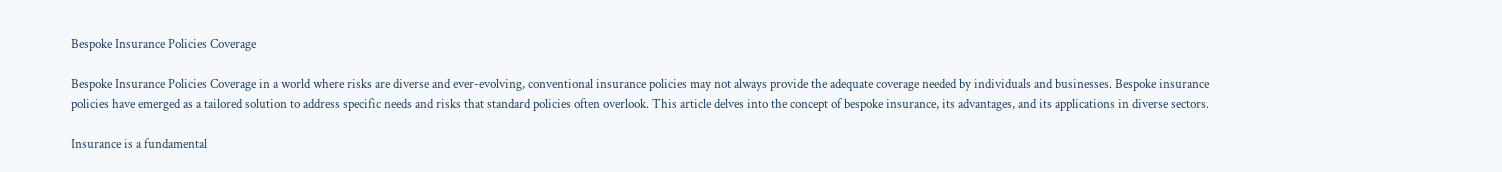Bespoke Insurance Policies Coverage

Bespoke Insurance Policies Coverage in a world where risks are diverse and ever-evolving, conventional insurance policies may not always provide the adequate coverage needed by individuals and businesses. Bespoke insurance policies have emerged as a tailored solution to address specific needs and risks that standard policies often overlook. This article delves into the concept of bespoke insurance, its advantages, and its applications in diverse sectors.

Insurance is a fundamental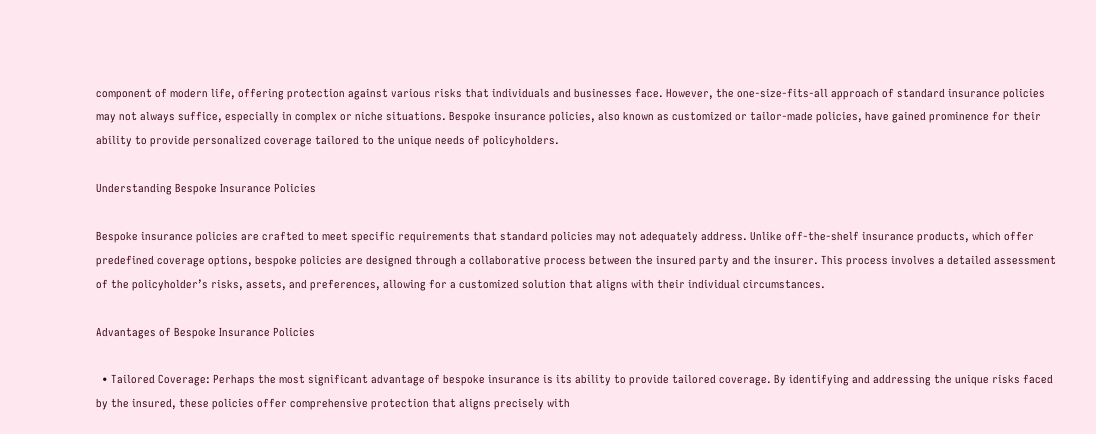component of modern life, offering protection against various risks that individuals and businesses face. However, the one-size-fits-all approach of standard insurance policies may not always suffice, especially in complex or niche situations. Bespoke insurance policies, also known as customized or tailor-made policies, have gained prominence for their ability to provide personalized coverage tailored to the unique needs of policyholders.

Understanding Bespoke Insurance Policies

Bespoke insurance policies are crafted to meet specific requirements that standard policies may not adequately address. Unlike off-the-shelf insurance products, which offer predefined coverage options, bespoke policies are designed through a collaborative process between the insured party and the insurer. This process involves a detailed assessment of the policyholder’s risks, assets, and preferences, allowing for a customized solution that aligns with their individual circumstances.

Advantages of Bespoke Insurance Policies

  • Tailored Coverage: Perhaps the most significant advantage of bespoke insurance is its ability to provide tailored coverage. By identifying and addressing the unique risks faced by the insured, these policies offer comprehensive protection that aligns precisely with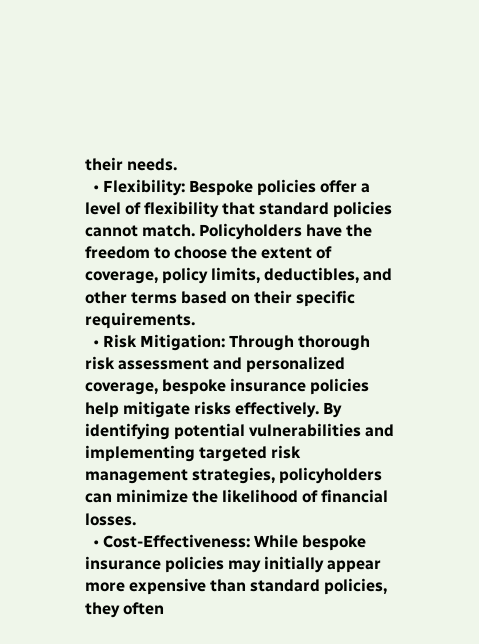their needs.
  • Flexibility: Bespoke policies offer a level of flexibility that standard policies cannot match. Policyholders have the freedom to choose the extent of coverage, policy limits, deductibles, and other terms based on their specific requirements.
  • Risk Mitigation: Through thorough risk assessment and personalized coverage, bespoke insurance policies help mitigate risks effectively. By identifying potential vulnerabilities and implementing targeted risk management strategies, policyholders can minimize the likelihood of financial losses.
  • Cost-Effectiveness: While bespoke insurance policies may initially appear more expensive than standard policies, they often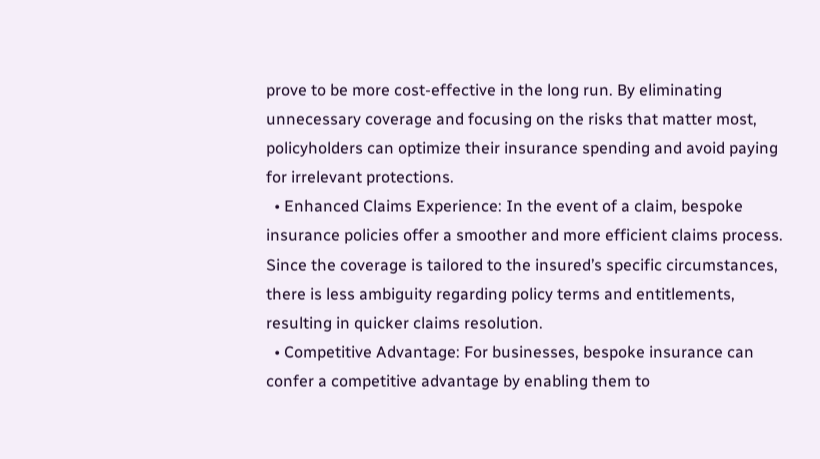prove to be more cost-effective in the long run. By eliminating unnecessary coverage and focusing on the risks that matter most, policyholders can optimize their insurance spending and avoid paying for irrelevant protections.
  • Enhanced Claims Experience: In the event of a claim, bespoke insurance policies offer a smoother and more efficient claims process. Since the coverage is tailored to the insured’s specific circumstances, there is less ambiguity regarding policy terms and entitlements, resulting in quicker claims resolution.
  • Competitive Advantage: For businesses, bespoke insurance can confer a competitive advantage by enabling them to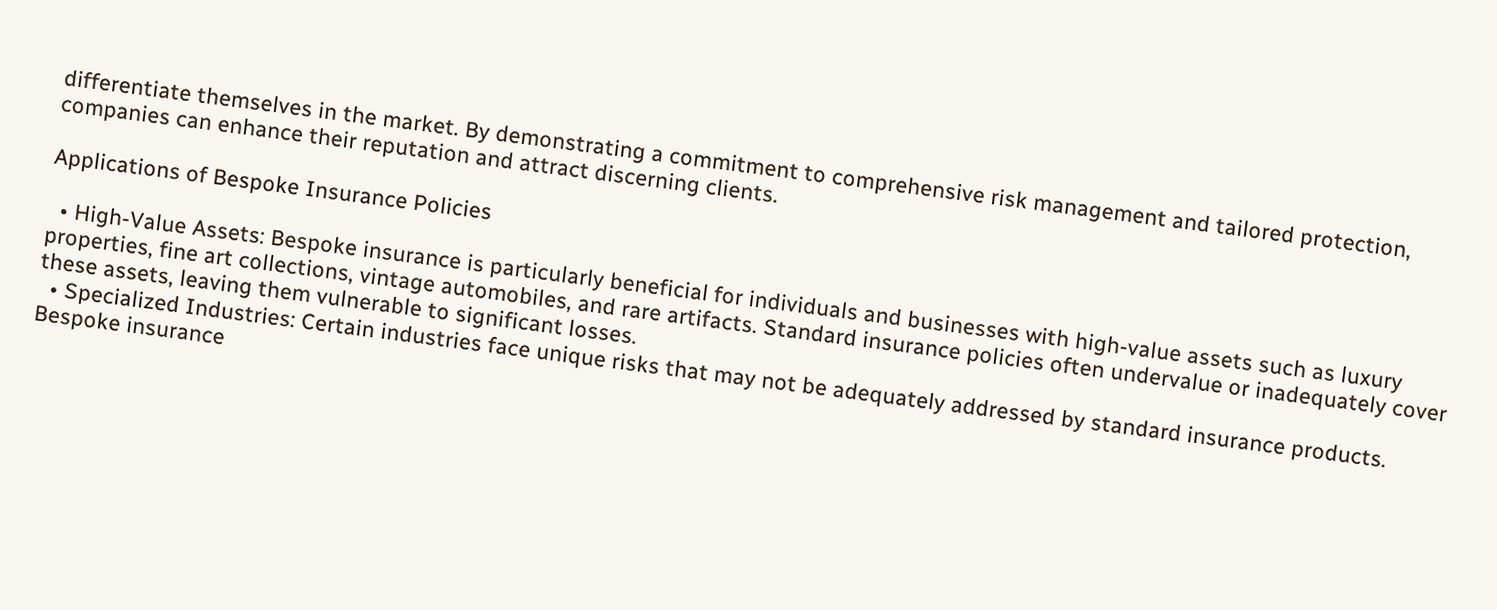differentiate themselves in the market. By demonstrating a commitment to comprehensive risk management and tailored protection, companies can enhance their reputation and attract discerning clients.

Applications of Bespoke Insurance Policies

  • High-Value Assets: Bespoke insurance is particularly beneficial for individuals and businesses with high-value assets such as luxury properties, fine art collections, vintage automobiles, and rare artifacts. Standard insurance policies often undervalue or inadequately cover these assets, leaving them vulnerable to significant losses.
  • Specialized Industries: Certain industries face unique risks that may not be adequately addressed by standard insurance products. Bespoke insurance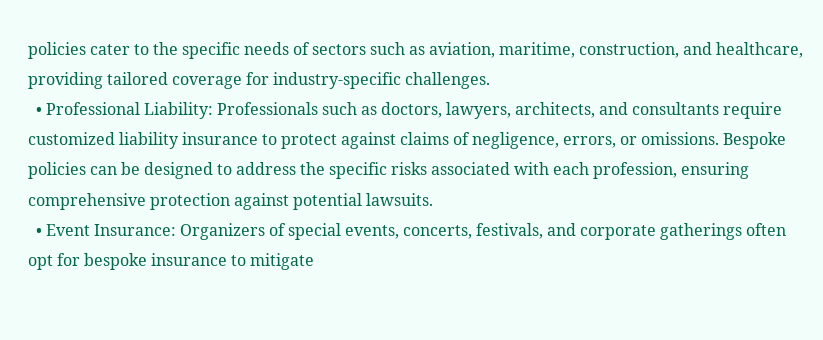policies cater to the specific needs of sectors such as aviation, maritime, construction, and healthcare, providing tailored coverage for industry-specific challenges.
  • Professional Liability: Professionals such as doctors, lawyers, architects, and consultants require customized liability insurance to protect against claims of negligence, errors, or omissions. Bespoke policies can be designed to address the specific risks associated with each profession, ensuring comprehensive protection against potential lawsuits.
  • Event Insurance: Organizers of special events, concerts, festivals, and corporate gatherings often opt for bespoke insurance to mitigate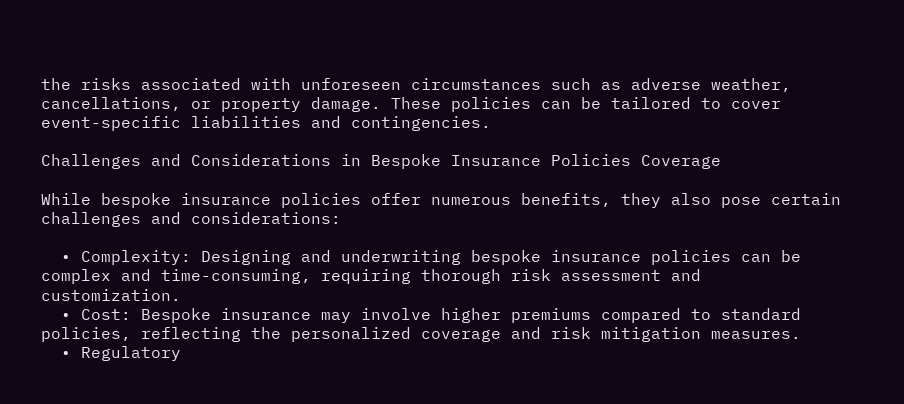the risks associated with unforeseen circumstances such as adverse weather, cancellations, or property damage. These policies can be tailored to cover event-specific liabilities and contingencies.

Challenges and Considerations in Bespoke Insurance Policies Coverage

While bespoke insurance policies offer numerous benefits, they also pose certain challenges and considerations:

  • Complexity: Designing and underwriting bespoke insurance policies can be complex and time-consuming, requiring thorough risk assessment and customization.
  • Cost: Bespoke insurance may involve higher premiums compared to standard policies, reflecting the personalized coverage and risk mitigation measures.
  • Regulatory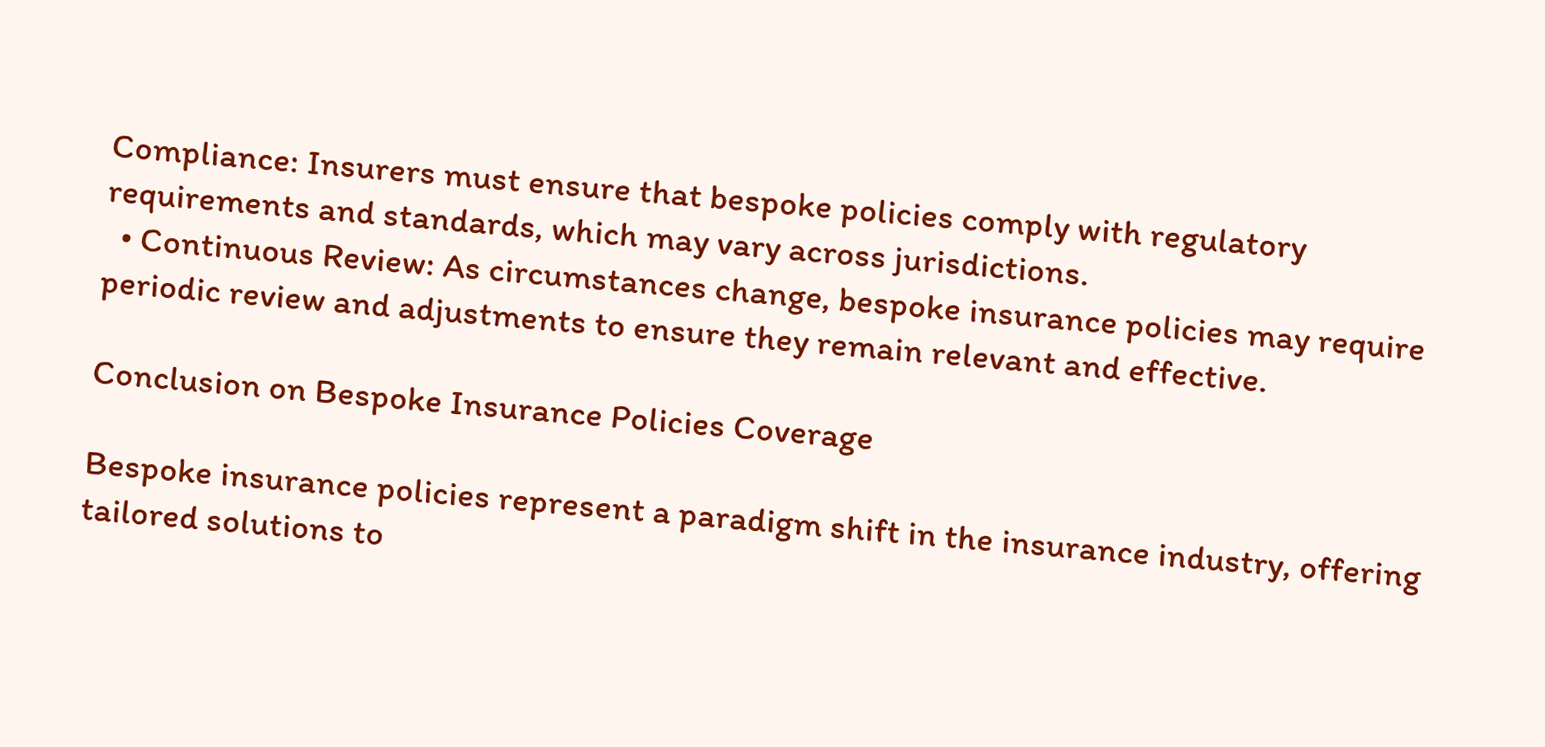Compliance: Insurers must ensure that bespoke policies comply with regulatory requirements and standards, which may vary across jurisdictions.
  • Continuous Review: As circumstances change, bespoke insurance policies may require periodic review and adjustments to ensure they remain relevant and effective.

Conclusion on Bespoke Insurance Policies Coverage

Bespoke insurance policies represent a paradigm shift in the insurance industry, offering tailored solutions to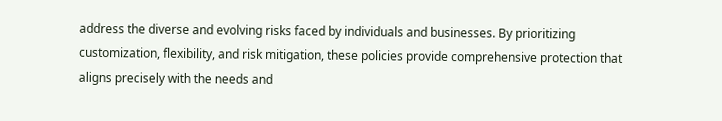address the diverse and evolving risks faced by individuals and businesses. By prioritizing customization, flexibility, and risk mitigation, these policies provide comprehensive protection that aligns precisely with the needs and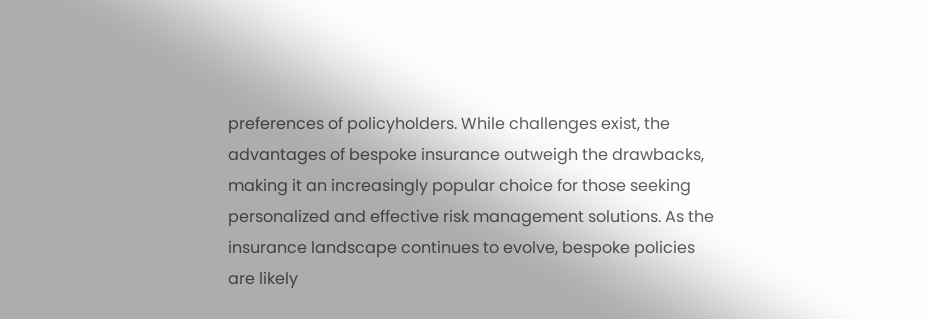preferences of policyholders. While challenges exist, the advantages of bespoke insurance outweigh the drawbacks, making it an increasingly popular choice for those seeking personalized and effective risk management solutions. As the insurance landscape continues to evolve, bespoke policies are likely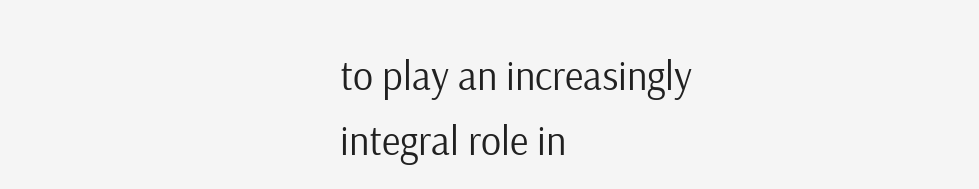to play an increasingly integral role in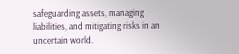safeguarding assets, managing liabilities, and mitigating risks in an uncertain world.